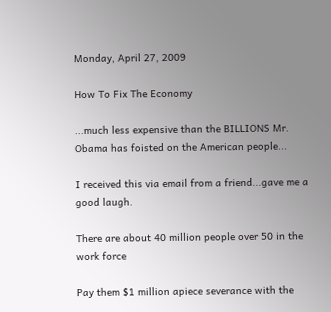Monday, April 27, 2009

How To Fix The Economy

...much less expensive than the BILLIONS Mr. Obama has foisted on the American people...

I received this via email from a friend...gave me a good laugh.

There are about 40 million people over 50 in the work force

Pay them $1 million apiece severance with the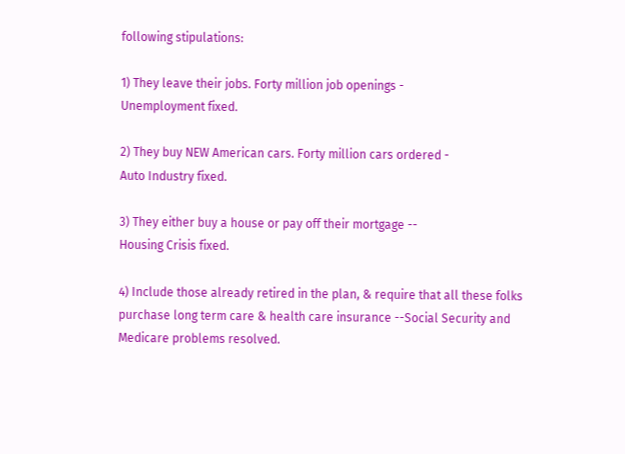following stipulations:

1) They leave their jobs. Forty million job openings -
Unemployment fixed.

2) They buy NEW American cars. Forty million cars ordered -
Auto Industry fixed.

3) They either buy a house or pay off their mortgage --
Housing Crisis fixed.

4) Include those already retired in the plan, & require that all these folks purchase long term care & health care insurance --Social Security and Medicare problems resolved.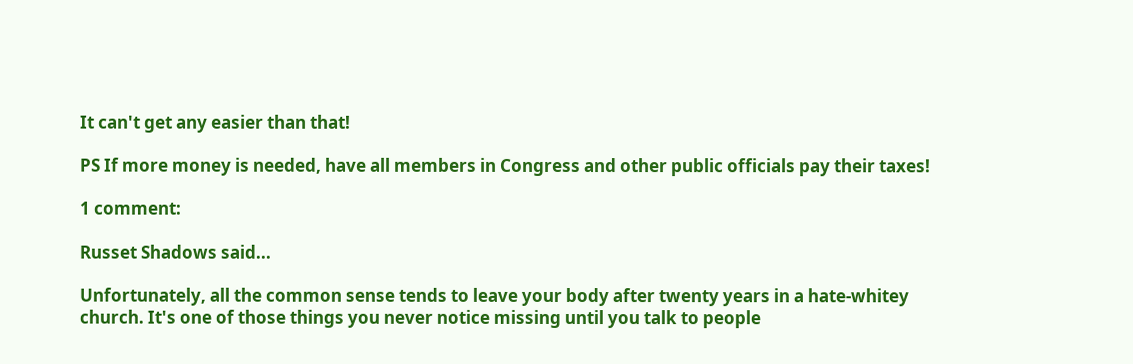It can't get any easier than that!

PS If more money is needed, have all members in Congress and other public officials pay their taxes!

1 comment:

Russet Shadows said...

Unfortunately, all the common sense tends to leave your body after twenty years in a hate-whitey church. It's one of those things you never notice missing until you talk to people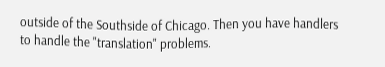outside of the Southside of Chicago. Then you have handlers to handle the "translation" problems.